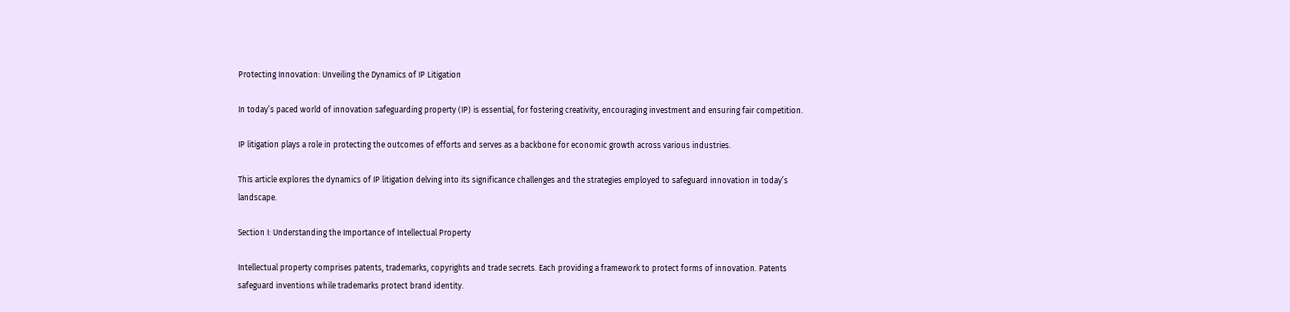Protecting Innovation: Unveiling the Dynamics of IP Litigation

In today’s paced world of innovation safeguarding property (IP) is essential, for fostering creativity, encouraging investment and ensuring fair competition.

IP litigation plays a role in protecting the outcomes of efforts and serves as a backbone for economic growth across various industries.

This article explores the dynamics of IP litigation delving into its significance challenges and the strategies employed to safeguard innovation in today’s landscape.

Section I: Understanding the Importance of Intellectual Property

Intellectual property comprises patents, trademarks, copyrights and trade secrets. Each providing a framework to protect forms of innovation. Patents safeguard inventions while trademarks protect brand identity.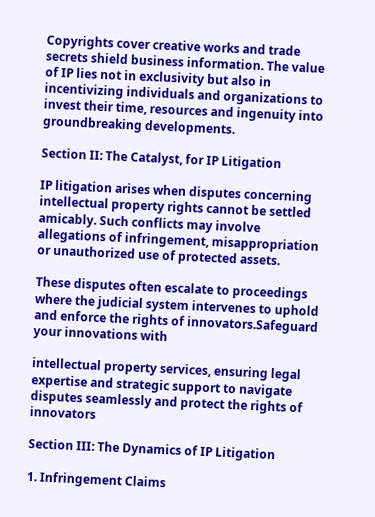Copyrights cover creative works and trade secrets shield business information. The value of IP lies not in exclusivity but also in incentivizing individuals and organizations to invest their time, resources and ingenuity into groundbreaking developments.

Section II: The Catalyst, for IP Litigation

IP litigation arises when disputes concerning intellectual property rights cannot be settled amicably. Such conflicts may involve allegations of infringement, misappropriation or unauthorized use of protected assets.

These disputes often escalate to proceedings where the judicial system intervenes to uphold and enforce the rights of innovators.Safeguard your innovations with

intellectual property services, ensuring legal expertise and strategic support to navigate disputes seamlessly and protect the rights of innovators

Section III: The Dynamics of IP Litigation

1. Infringement Claims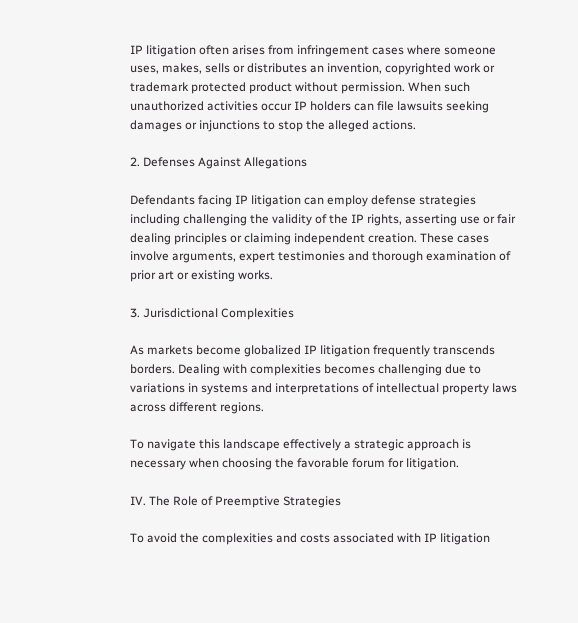IP litigation often arises from infringement cases where someone uses, makes, sells or distributes an invention, copyrighted work or trademark protected product without permission. When such unauthorized activities occur IP holders can file lawsuits seeking damages or injunctions to stop the alleged actions.

2. Defenses Against Allegations

Defendants facing IP litigation can employ defense strategies including challenging the validity of the IP rights, asserting use or fair dealing principles or claiming independent creation. These cases involve arguments, expert testimonies and thorough examination of prior art or existing works.

3. Jurisdictional Complexities

As markets become globalized IP litigation frequently transcends borders. Dealing with complexities becomes challenging due to variations in systems and interpretations of intellectual property laws across different regions.

To navigate this landscape effectively a strategic approach is necessary when choosing the favorable forum for litigation.

IV. The Role of Preemptive Strategies

To avoid the complexities and costs associated with IP litigation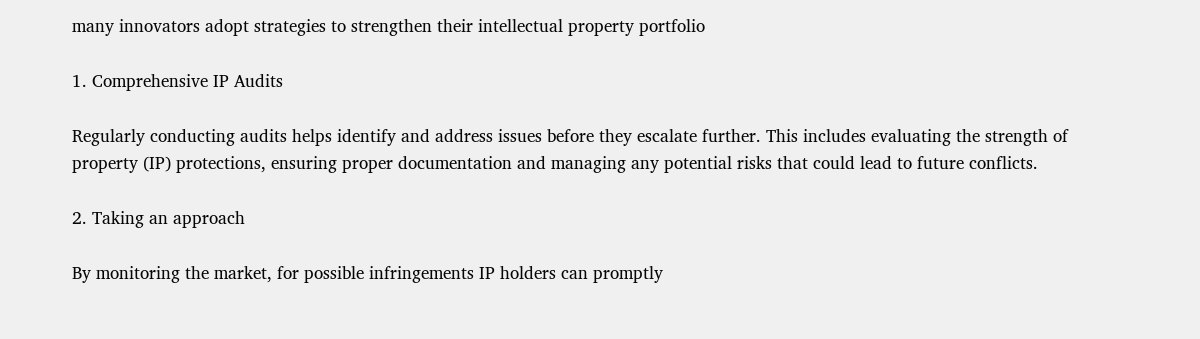many innovators adopt strategies to strengthen their intellectual property portfolio

1. Comprehensive IP Audits

Regularly conducting audits helps identify and address issues before they escalate further. This includes evaluating the strength of property (IP) protections, ensuring proper documentation and managing any potential risks that could lead to future conflicts.

2. Taking an approach

By monitoring the market, for possible infringements IP holders can promptly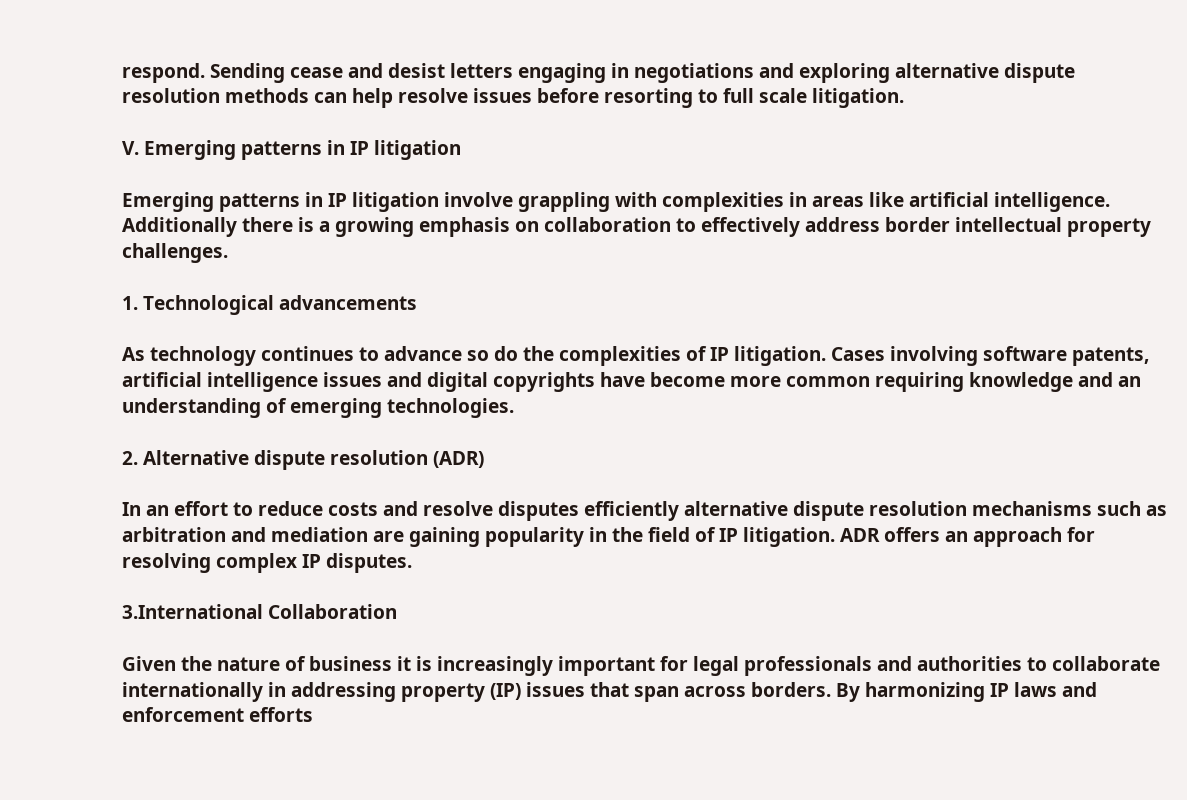respond. Sending cease and desist letters engaging in negotiations and exploring alternative dispute resolution methods can help resolve issues before resorting to full scale litigation.

V. Emerging patterns in IP litigation

Emerging patterns in IP litigation involve grappling with complexities in areas like artificial intelligence. Additionally there is a growing emphasis on collaboration to effectively address border intellectual property challenges.

1. Technological advancements

As technology continues to advance so do the complexities of IP litigation. Cases involving software patents, artificial intelligence issues and digital copyrights have become more common requiring knowledge and an understanding of emerging technologies.

2. Alternative dispute resolution (ADR)

In an effort to reduce costs and resolve disputes efficiently alternative dispute resolution mechanisms such as arbitration and mediation are gaining popularity in the field of IP litigation. ADR offers an approach for resolving complex IP disputes.

3.International Collaboration

Given the nature of business it is increasingly important for legal professionals and authorities to collaborate internationally in addressing property (IP) issues that span across borders. By harmonizing IP laws and enforcement efforts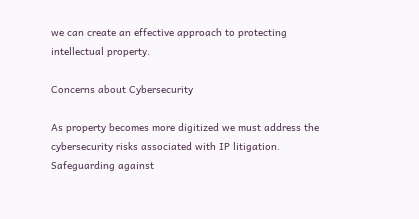we can create an effective approach to protecting intellectual property.

Concerns about Cybersecurity

As property becomes more digitized we must address the cybersecurity risks associated with IP litigation. Safeguarding against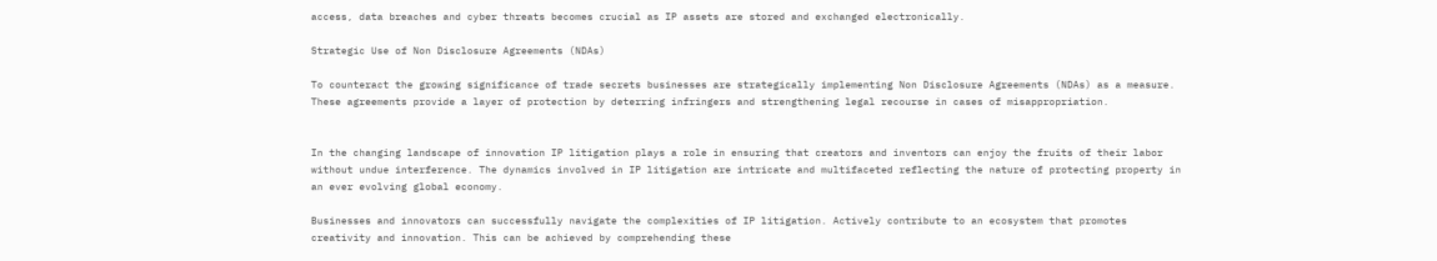access, data breaches and cyber threats becomes crucial as IP assets are stored and exchanged electronically.

Strategic Use of Non Disclosure Agreements (NDAs)

To counteract the growing significance of trade secrets businesses are strategically implementing Non Disclosure Agreements (NDAs) as a measure. These agreements provide a layer of protection by deterring infringers and strengthening legal recourse in cases of misappropriation.


In the changing landscape of innovation IP litigation plays a role in ensuring that creators and inventors can enjoy the fruits of their labor without undue interference. The dynamics involved in IP litigation are intricate and multifaceted reflecting the nature of protecting property in an ever evolving global economy.

Businesses and innovators can successfully navigate the complexities of IP litigation. Actively contribute to an ecosystem that promotes creativity and innovation. This can be achieved by comprehending these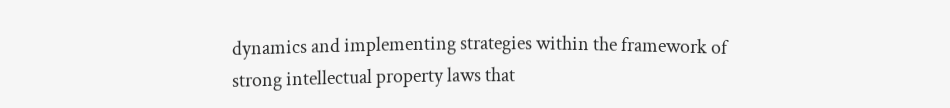dynamics and implementing strategies within the framework of strong intellectual property laws that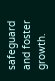safeguard and foster growth.